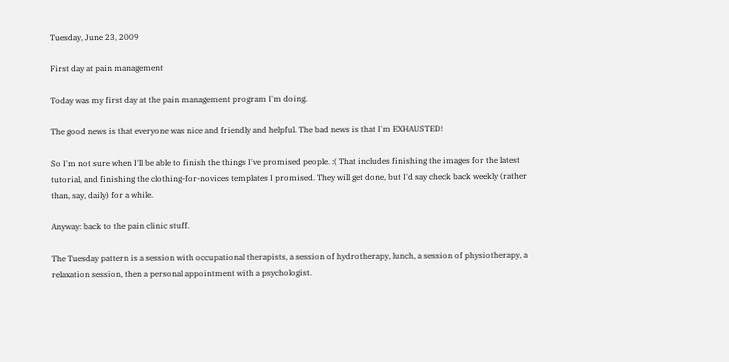Tuesday, June 23, 2009

First day at pain management

Today was my first day at the pain management program I'm doing.

The good news is that everyone was nice and friendly and helpful. The bad news is that I'm EXHAUSTED!

So I'm not sure when I'll be able to finish the things I've promised people. :( That includes finishing the images for the latest tutorial, and finishing the clothing-for-novices templates I promised. They will get done, but I'd say check back weekly (rather than, say, daily) for a while.

Anyway: back to the pain clinic stuff.

The Tuesday pattern is a session with occupational therapists, a session of hydrotherapy, lunch, a session of physiotherapy, a relaxation session, then a personal appointment with a psychologist.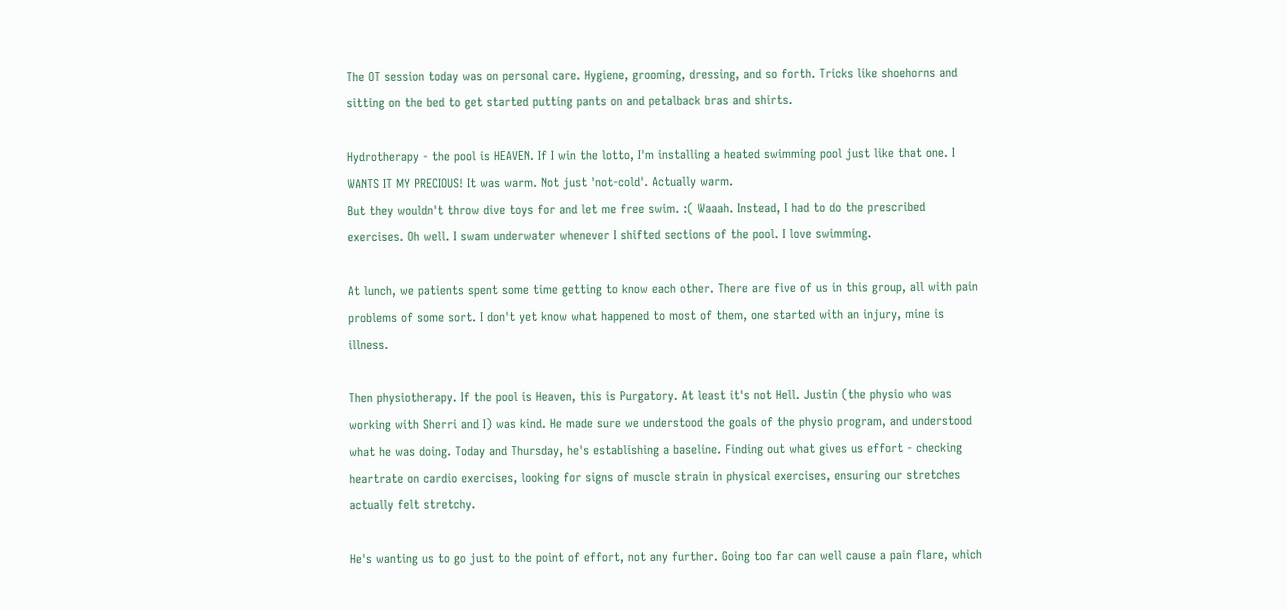The OT session today was on personal care. Hygiene, grooming, dressing, and so forth. Tricks like shoehorns and sitting on the bed to get started putting pants on and petalback bras and shirts.

Hydrotherapy - the pool is HEAVEN. If I win the lotto, I'm installing a heated swimming pool just like that one. I WANTS IT MY PRECIOUS! It was warm. Not just 'not-cold'. Actually warm.
But they wouldn't throw dive toys for and let me free swim. :( Waaah. Instead, I had to do the prescribed exercises. Oh well. I swam underwater whenever I shifted sections of the pool. I love swimming.

At lunch, we patients spent some time getting to know each other. There are five of us in this group, all with pain problems of some sort. I don't yet know what happened to most of them, one started with an injury, mine is illness.

Then physiotherapy. If the pool is Heaven, this is Purgatory. At least it's not Hell. Justin (the physio who was working with Sherri and I) was kind. He made sure we understood the goals of the physio program, and understood what he was doing. Today and Thursday, he's establishing a baseline. Finding out what gives us effort - checking heartrate on cardio exercises, looking for signs of muscle strain in physical exercises, ensuring our stretches actually felt stretchy.

He's wanting us to go just to the point of effort, not any further. Going too far can well cause a pain flare, which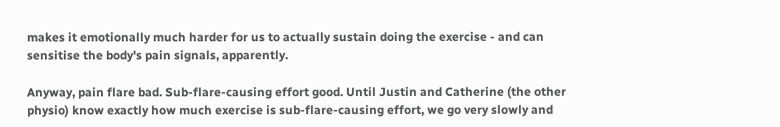makes it emotionally much harder for us to actually sustain doing the exercise - and can sensitise the body's pain signals, apparently.

Anyway, pain flare bad. Sub-flare-causing effort good. Until Justin and Catherine (the other physio) know exactly how much exercise is sub-flare-causing effort, we go very slowly and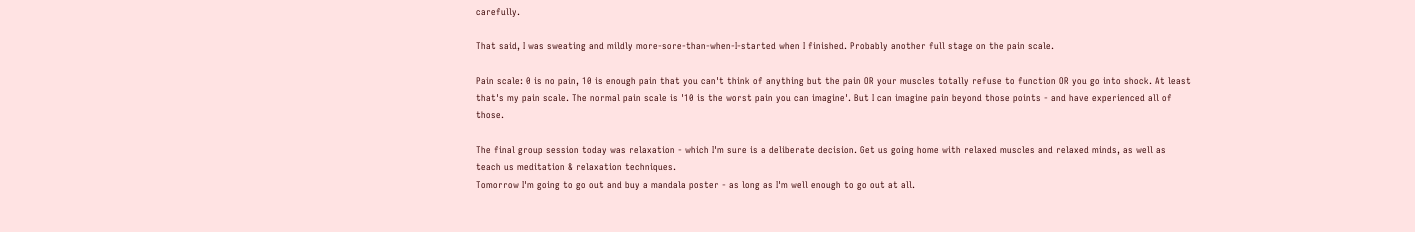carefully.

That said, I was sweating and mildly more-sore-than-when-I-started when I finished. Probably another full stage on the pain scale.

Pain scale: 0 is no pain, 10 is enough pain that you can't think of anything but the pain OR your muscles totally refuse to function OR you go into shock. At least that's my pain scale. The normal pain scale is '10 is the worst pain you can imagine'. But I can imagine pain beyond those points - and have experienced all of those.

The final group session today was relaxation - which I'm sure is a deliberate decision. Get us going home with relaxed muscles and relaxed minds, as well as teach us meditation & relaxation techniques.
Tomorrow I'm going to go out and buy a mandala poster - as long as I'm well enough to go out at all.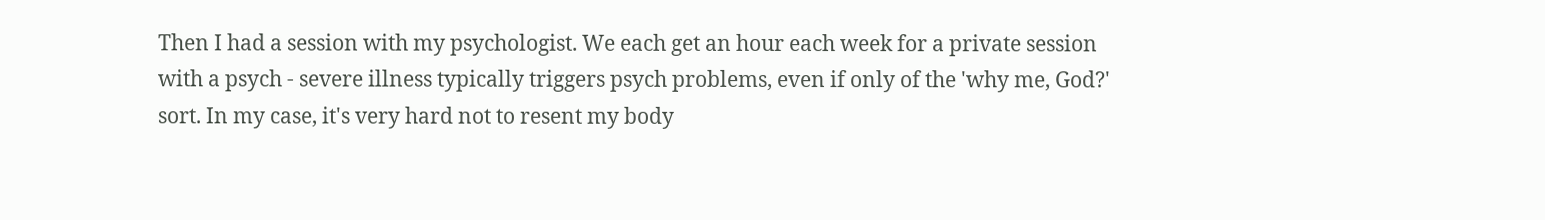Then I had a session with my psychologist. We each get an hour each week for a private session with a psych - severe illness typically triggers psych problems, even if only of the 'why me, God?' sort. In my case, it's very hard not to resent my body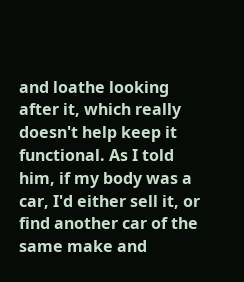and loathe looking after it, which really doesn't help keep it functional. As I told him, if my body was a car, I'd either sell it, or find another car of the same make and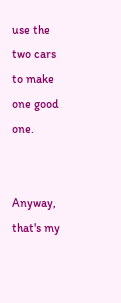use the two cars to make one good one.


Anyway, that's my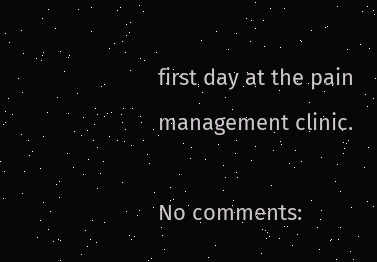first day at the pain management clinic.

No comments: